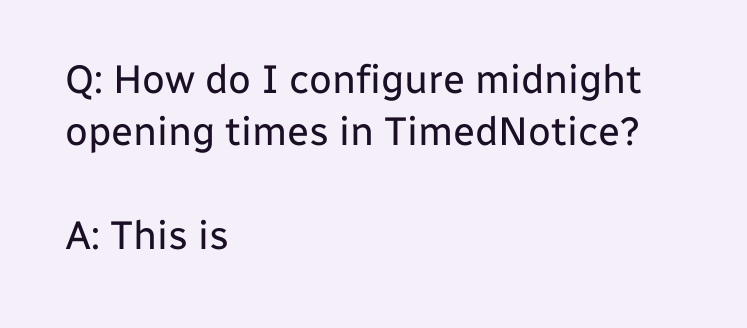Q: How do I configure midnight opening times in TimedNotice?

A: This is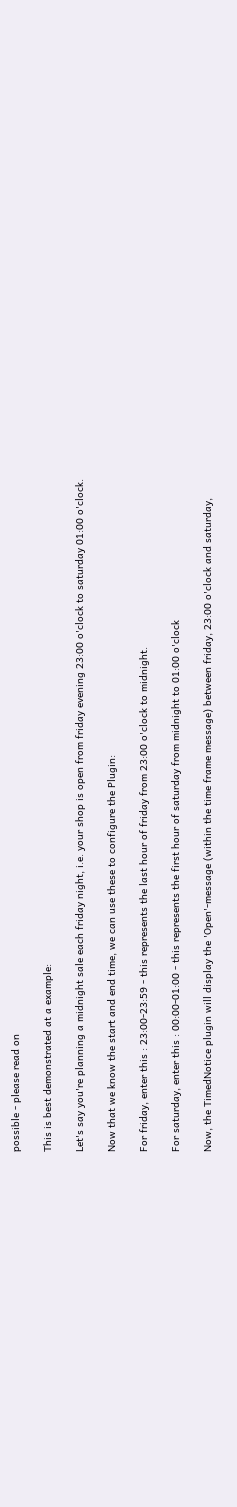possible - please read on

This is best demonstrated at a example:

Let's say you're planning a midnight sale each friday night, i.e. your shop is open from friday evening 23:00 o'clock to saturday 01:00 o'clock.

Now that we know the start and end time, we can use these to configure the Plugin:

For friday, enter this : 23:00-23:59 - this represents the last hour of friday from 23:00 o'clock to midnight.

For saturday, enter this : 00:00-01:00 - this represents the first hour of saturday from midnight to 01:00 o'clock

Now, the TimedNotice plugin will display the 'Open'-message (within the time frame message) between friday, 23:00 o'clock and saturday,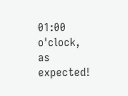01:00 o'clock, as expected!